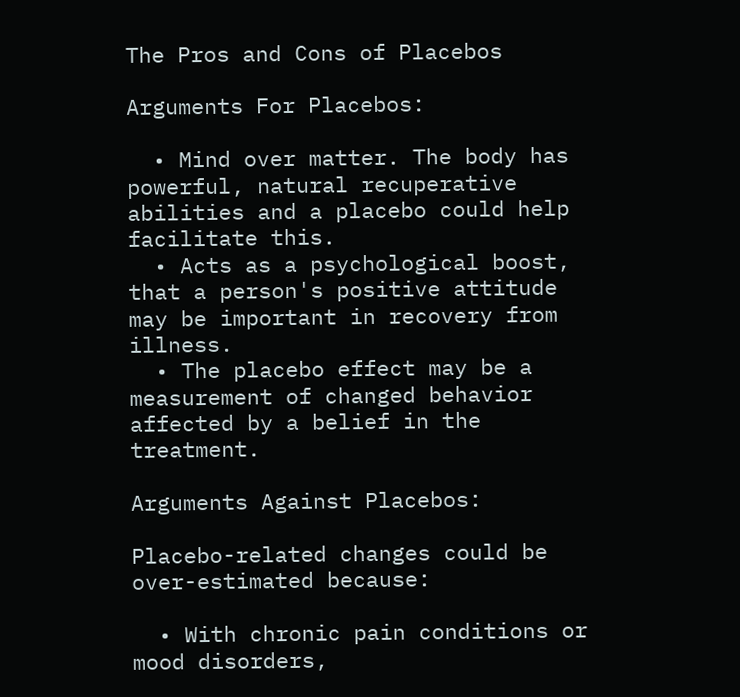The Pros and Cons of Placebos

Arguments For Placebos:

  • Mind over matter. The body has powerful, natural recuperative abilities and a placebo could help facilitate this.
  • Acts as a psychological boost, that a person's positive attitude may be important in recovery from illness.
  • The placebo effect may be a measurement of changed behavior affected by a belief in the treatment.

Arguments Against Placebos:

Placebo-related changes could be over-estimated because:

  • With chronic pain conditions or mood disorders,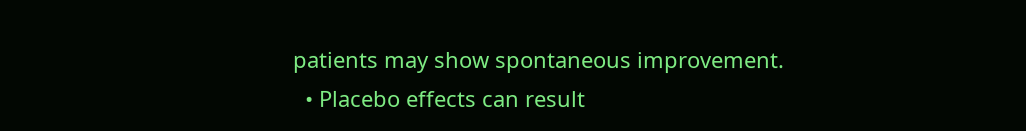patients may show spontaneous improvement.
  • Placebo effects can result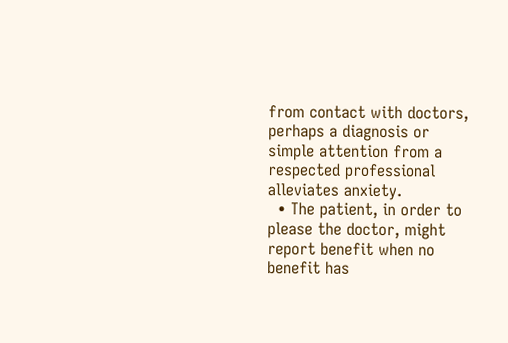from contact with doctors, perhaps a diagnosis or simple attention from a respected professional alleviates anxiety.
  • The patient, in order to please the doctor, might report benefit when no benefit has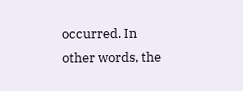occurred. In other words, the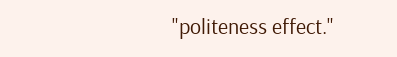"politeness effect."